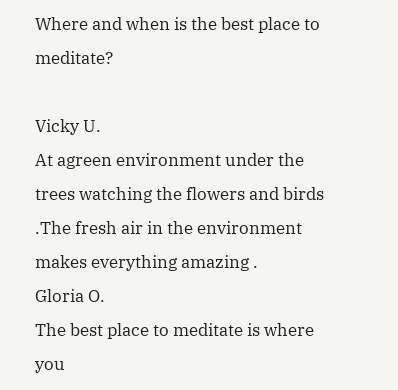Where and when is the best place to meditate?

Vicky U.
At agreen environment under the trees watching the flowers and birds .The fresh air in the environment makes everything amazing .
Gloria O.
The best place to meditate is where you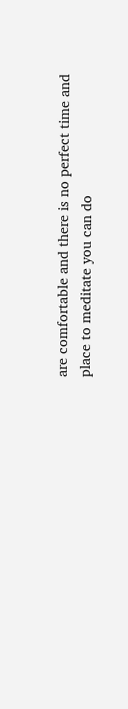are comfortable and there is no perfect time and place to meditate you can do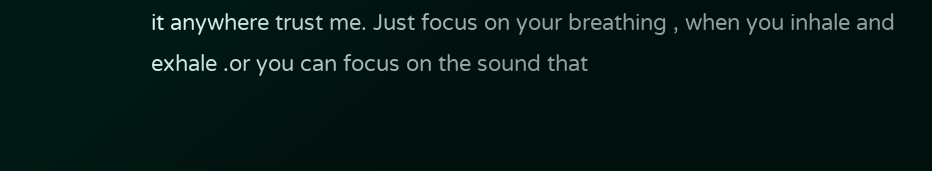it anywhere trust me. Just focus on your breathing , when you inhale and exhale .or you can focus on the sound that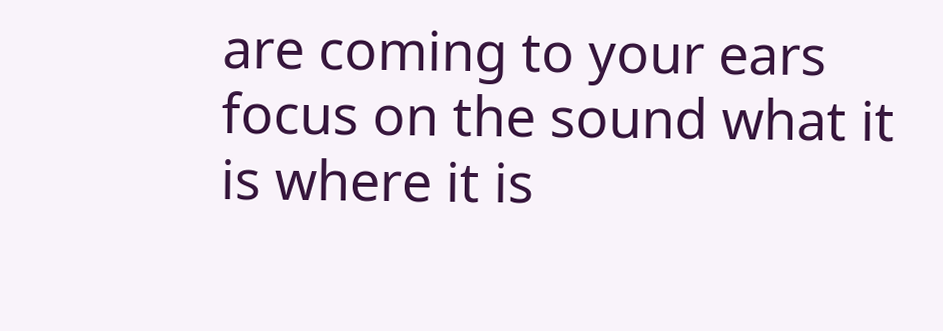are coming to your ears focus on the sound what it is where it is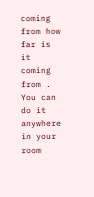coming from how far is it coming from . You can do it anywhere in your room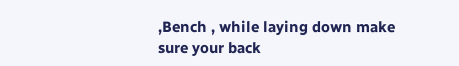,Bench , while laying down make sure your back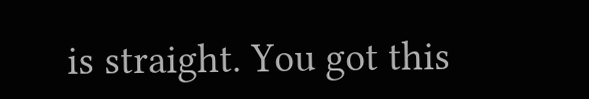is straight. You got this